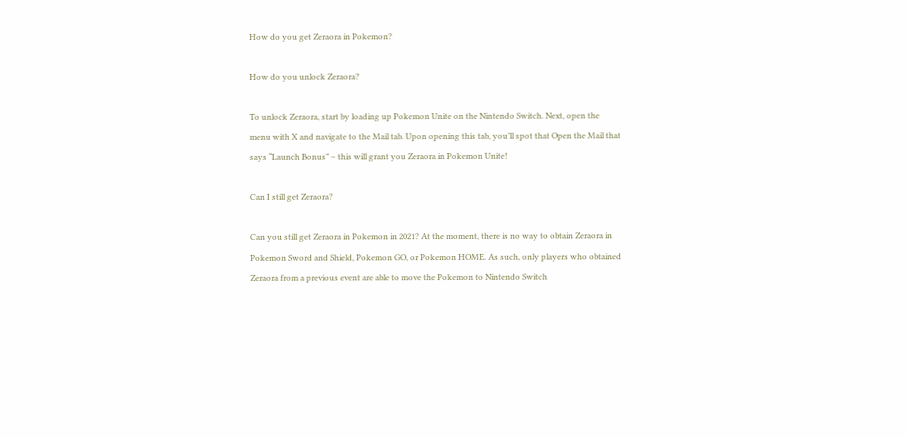How do you get Zeraora in Pokemon?

How do you unlock Zeraora?

To unlock Zeraora, start by loading up Pokemon Unite on the Nintendo Switch. Next, open the menu with X and navigate to the Mail tab. Upon opening this tab, you’ll spot that Open the Mail that says “Launch Bonus” – this will grant you Zeraora in Pokemon Unite!

Can I still get Zeraora?

Can you still get Zeraora in Pokemon in 2021? At the moment, there is no way to obtain Zeraora in Pokemon Sword and Shield, Pokemon GO, or Pokemon HOME. As such, only players who obtained Zeraora from a previous event are able to move the Pokemon to Nintendo Switch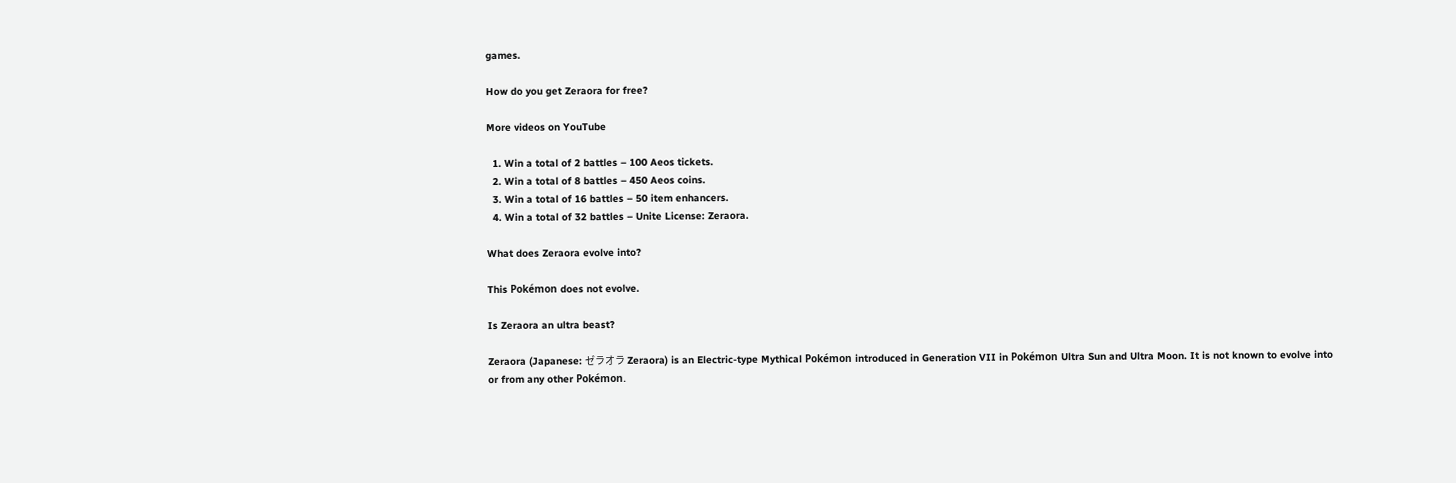games.

How do you get Zeraora for free?

More videos on YouTube

  1. Win a total of 2 battles – 100 Aeos tickets.
  2. Win a total of 8 battles – 450 Aeos coins.
  3. Win a total of 16 battles – 50 item enhancers.
  4. Win a total of 32 battles – Unite License: Zeraora.

What does Zeraora evolve into?

This Pokémon does not evolve.

Is Zeraora an ultra beast?

Zeraora (Japanese: ゼラオラ Zeraora) is an Electric-type Mythical Pokémon introduced in Generation VII in Pokémon Ultra Sun and Ultra Moon. It is not known to evolve into or from any other Pokémon.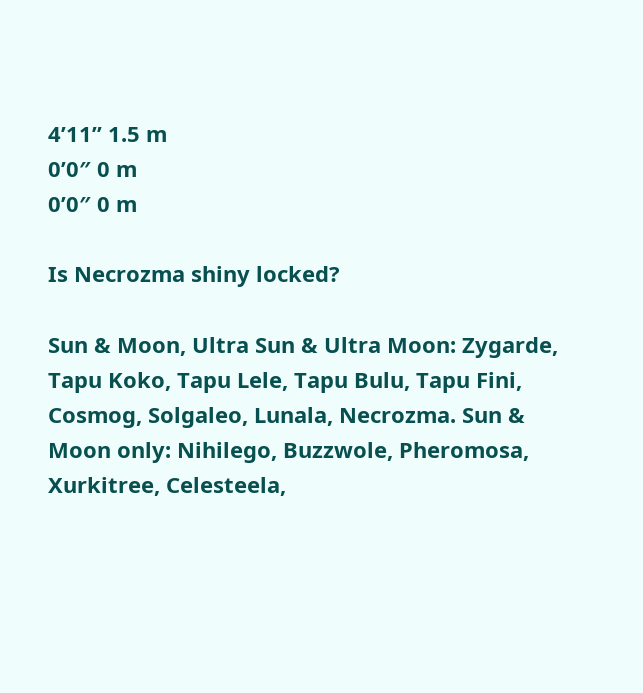4’11” 1.5 m
0’0″ 0 m
0’0″ 0 m

Is Necrozma shiny locked?

Sun & Moon, Ultra Sun & Ultra Moon: Zygarde, Tapu Koko, Tapu Lele, Tapu Bulu, Tapu Fini, Cosmog, Solgaleo, Lunala, Necrozma. Sun & Moon only: Nihilego, Buzzwole, Pheromosa, Xurkitree, Celesteela,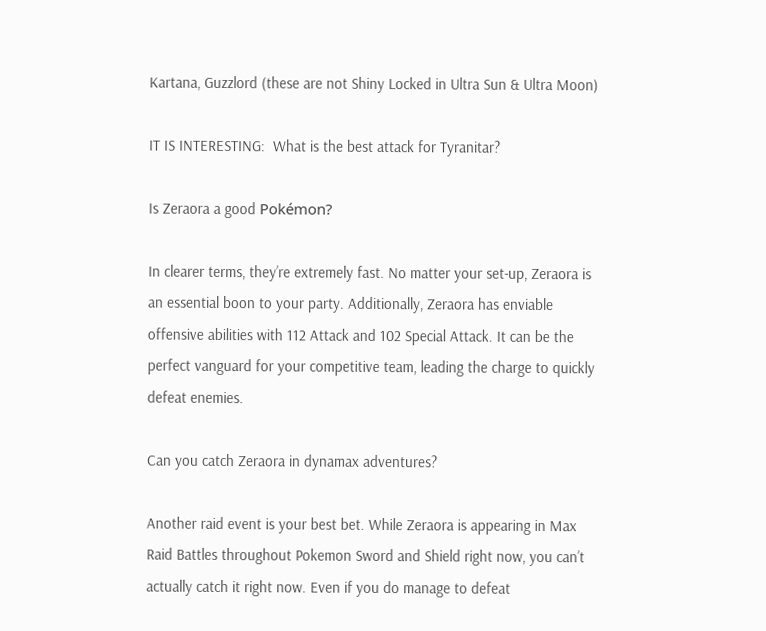Kartana, Guzzlord (these are not Shiny Locked in Ultra Sun & Ultra Moon)

IT IS INTERESTING:  What is the best attack for Tyranitar?

Is Zeraora a good Pokémon?

In clearer terms, they’re extremely fast. No matter your set-up, Zeraora is an essential boon to your party. Additionally, Zeraora has enviable offensive abilities with 112 Attack and 102 Special Attack. It can be the perfect vanguard for your competitive team, leading the charge to quickly defeat enemies.

Can you catch Zeraora in dynamax adventures?

Another raid event is your best bet. While Zeraora is appearing in Max Raid Battles throughout Pokemon Sword and Shield right now, you can’t actually catch it right now. Even if you do manage to defeat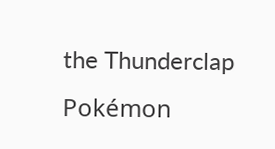the Thunderclap Pokémon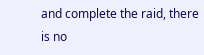and complete the raid, there is no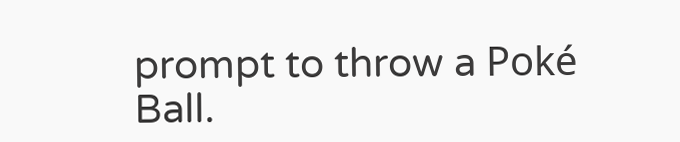prompt to throw a Poké Ball.